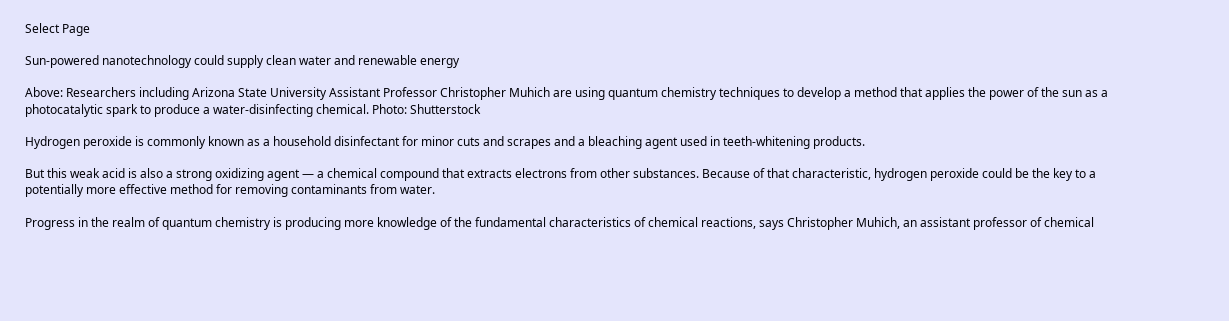Select Page

Sun-powered nanotechnology could supply clean water and renewable energy

Above: Researchers including Arizona State University Assistant Professor Christopher Muhich are using quantum chemistry techniques to develop a method that applies the power of the sun as a photocatalytic spark to produce a water-disinfecting chemical. Photo: Shutterstock

Hydrogen peroxide is commonly known as a household disinfectant for minor cuts and scrapes and a bleaching agent used in teeth-whitening products.

But this weak acid is also a strong oxidizing agent — a chemical compound that extracts electrons from other substances. Because of that characteristic, hydrogen peroxide could be the key to a potentially more effective method for removing contaminants from water.

Progress in the realm of quantum chemistry is producing more knowledge of the fundamental characteristics of chemical reactions, says Christopher Muhich, an assistant professor of chemical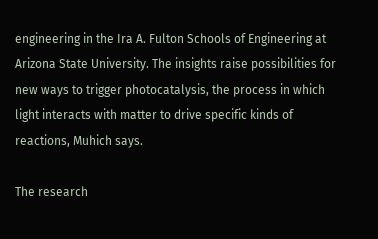engineering in the Ira A. Fulton Schools of Engineering at Arizona State University. The insights raise possibilities for new ways to trigger photocatalysis, the process in which light interacts with matter to drive specific kinds of reactions, Muhich says.

The research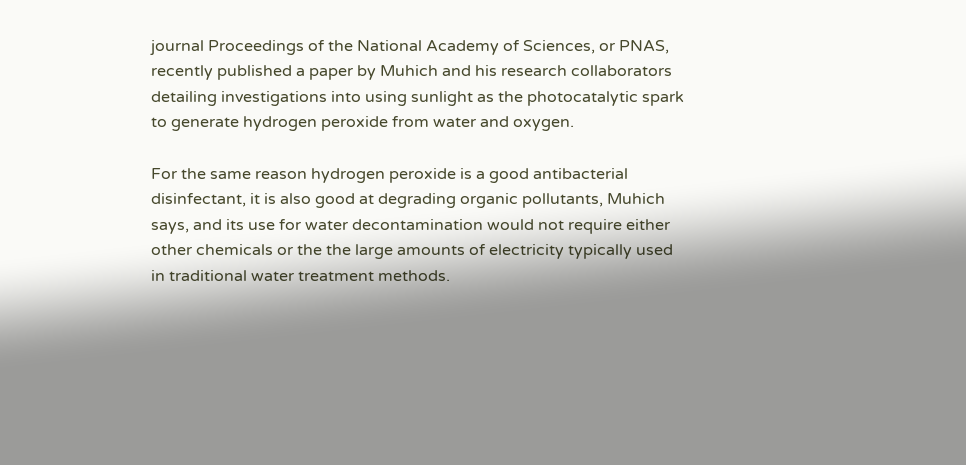journal Proceedings of the National Academy of Sciences, or PNAS, recently published a paper by Muhich and his research collaborators detailing investigations into using sunlight as the photocatalytic spark to generate hydrogen peroxide from water and oxygen.

For the same reason hydrogen peroxide is a good antibacterial disinfectant, it is also good at degrading organic pollutants, Muhich says, and its use for water decontamination would not require either other chemicals or the the large amounts of electricity typically used in traditional water treatment methods.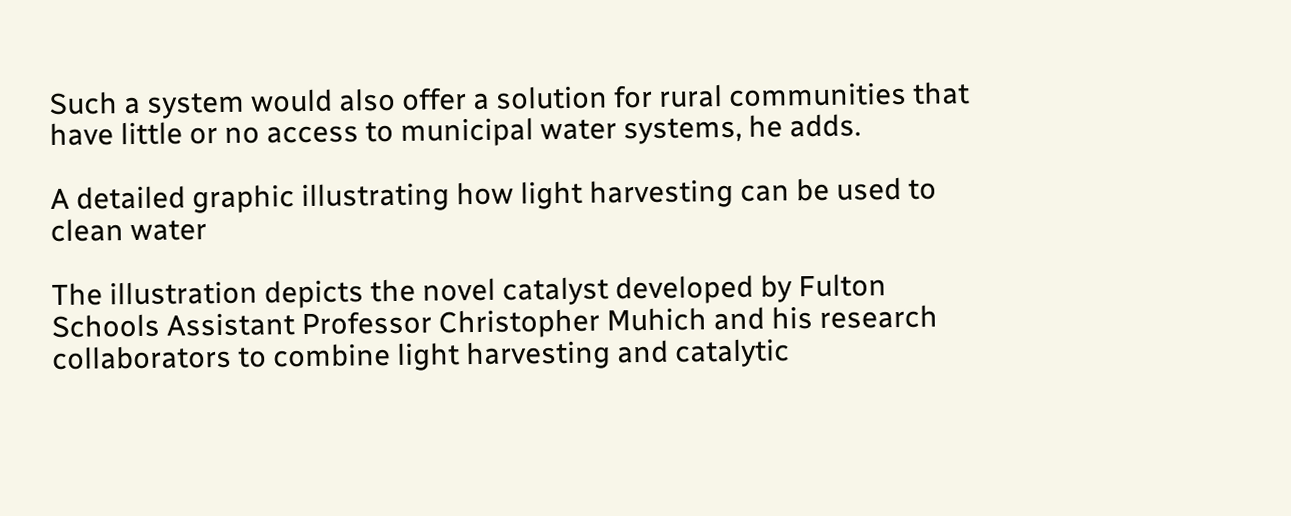Such a system would also offer a solution for rural communities that have little or no access to municipal water systems, he adds.

A detailed graphic illustrating how light harvesting can be used to clean water

The illustration depicts the novel catalyst developed by Fulton Schools Assistant Professor Christopher Muhich and his research collaborators to combine light harvesting and catalytic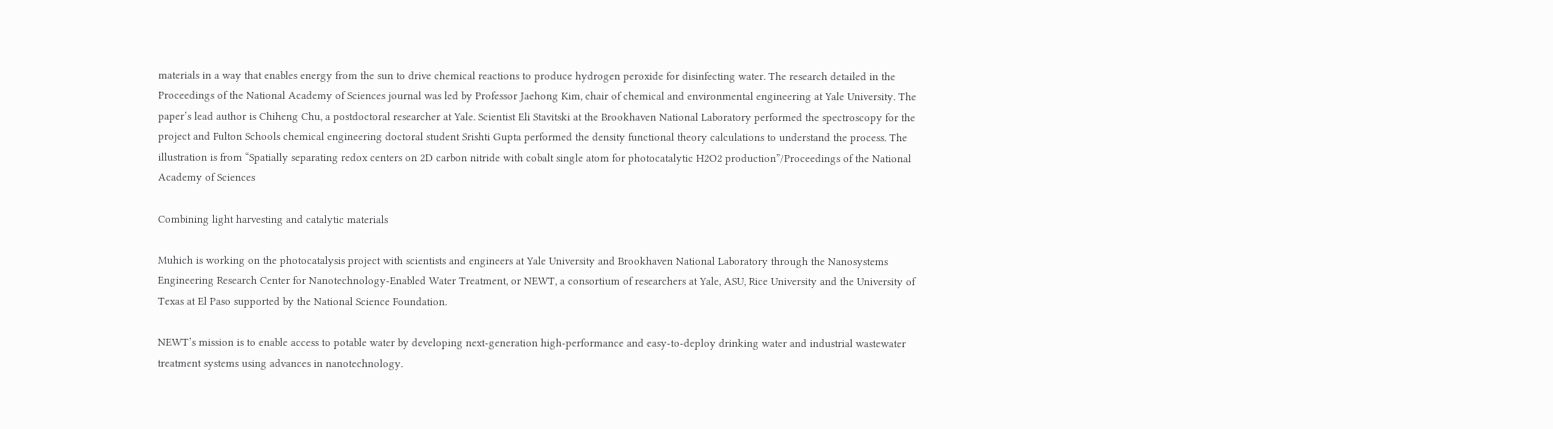materials in a way that enables energy from the sun to drive chemical reactions to produce hydrogen peroxide for disinfecting water. The research detailed in the Proceedings of the National Academy of Sciences journal was led by Professor Jaehong Kim, chair of chemical and environmental engineering at Yale University. The paper’s lead author is Chiheng Chu, a postdoctoral researcher at Yale. Scientist Eli Stavitski at the Brookhaven National Laboratory performed the spectroscopy for the project and Fulton Schools chemical engineering doctoral student Srishti Gupta performed the density functional theory calculations to understand the process. The illustration is from “Spatially separating redox centers on 2D carbon nitride with cobalt single atom for photocatalytic H2O2 production”/Proceedings of the National Academy of Sciences

Combining light harvesting and catalytic materials

Muhich is working on the photocatalysis project with scientists and engineers at Yale University and Brookhaven National Laboratory through the Nanosystems Engineering Research Center for Nanotechnology-Enabled Water Treatment, or NEWT, a consortium of researchers at Yale, ASU, Rice University and the University of Texas at El Paso supported by the National Science Foundation.

NEWT’s mission is to enable access to potable water by developing next-generation high-performance and easy-to-deploy drinking water and industrial wastewater treatment systems using advances in nanotechnology.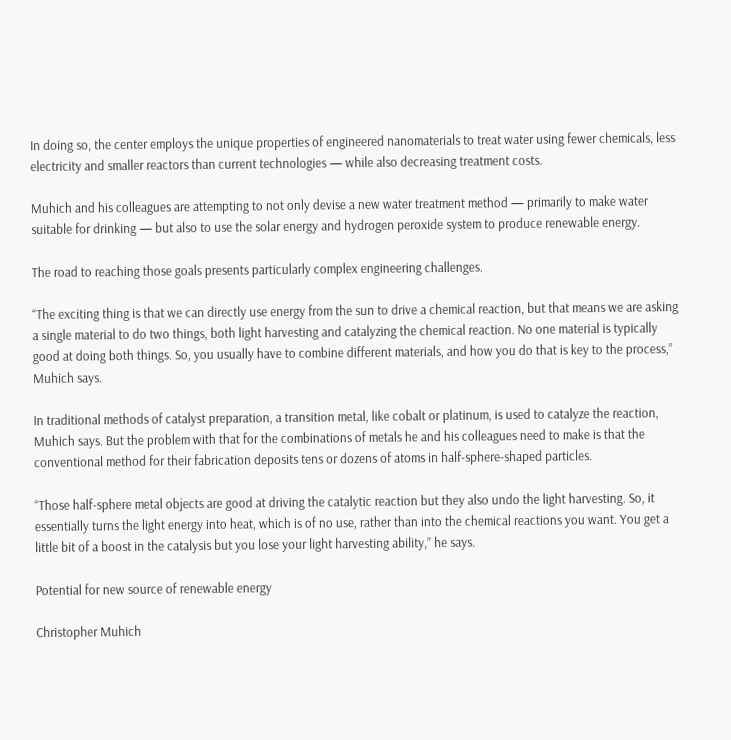In doing so, the center employs the unique properties of engineered nanomaterials to treat water using fewer chemicals, less electricity and smaller reactors than current technologies — while also decreasing treatment costs.

Muhich and his colleagues are attempting to not only devise a new water treatment method — primarily to make water suitable for drinking — but also to use the solar energy and hydrogen peroxide system to produce renewable energy.

The road to reaching those goals presents particularly complex engineering challenges.

“The exciting thing is that we can directly use energy from the sun to drive a chemical reaction, but that means we are asking a single material to do two things, both light harvesting and catalyzing the chemical reaction. No one material is typically good at doing both things. So, you usually have to combine different materials, and how you do that is key to the process,” Muhich says.

In traditional methods of catalyst preparation, a transition metal, like cobalt or platinum, is used to catalyze the reaction, Muhich says. But the problem with that for the combinations of metals he and his colleagues need to make is that the conventional method for their fabrication deposits tens or dozens of atoms in half-sphere-shaped particles.

“Those half-sphere metal objects are good at driving the catalytic reaction but they also undo the light harvesting. So, it essentially turns the light energy into heat, which is of no use, rather than into the chemical reactions you want. You get a little bit of a boost in the catalysis but you lose your light harvesting ability,” he says.

Potential for new source of renewable energy

Christopher Muhich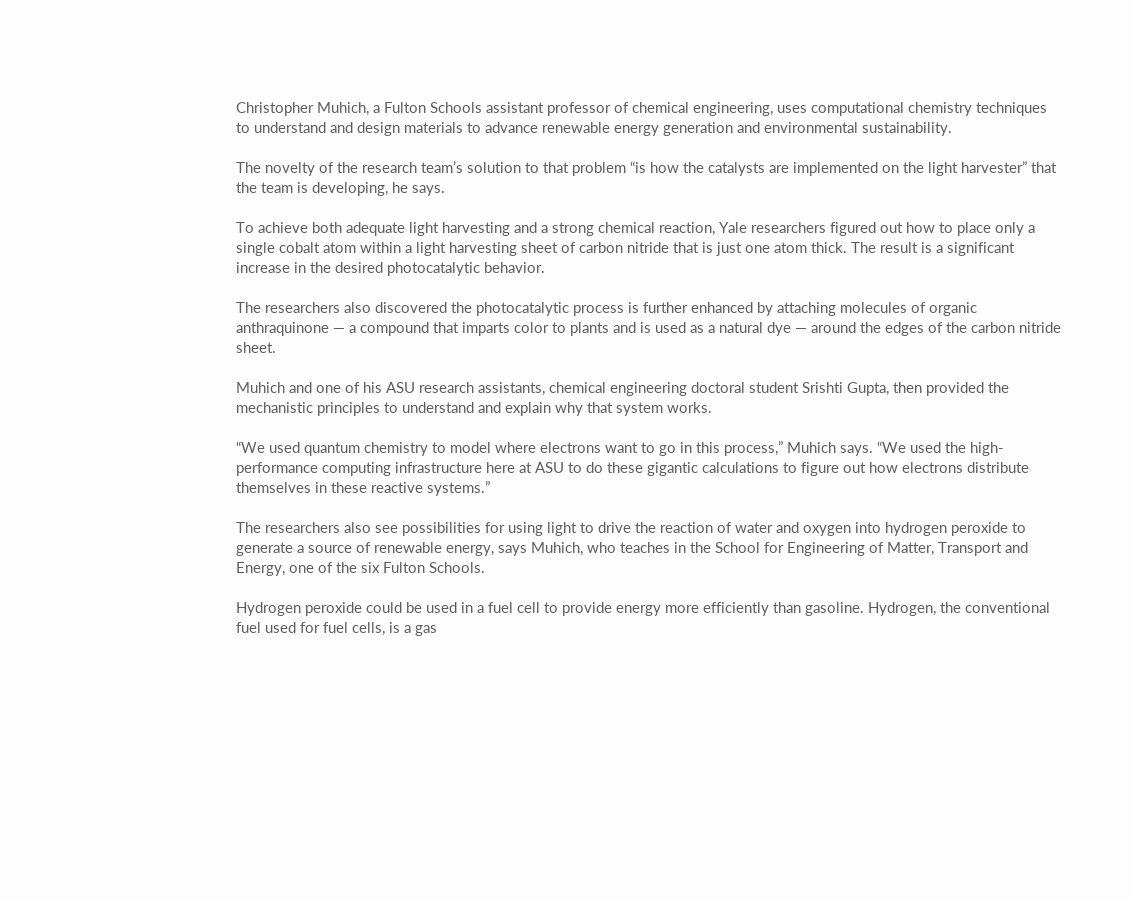Christopher Muhich, a Fulton Schools assistant professor of chemical engineering, uses computational chemistry techniques to understand and design materials to advance renewable energy generation and environmental sustainability.

The novelty of the research team’s solution to that problem “is how the catalysts are implemented on the light harvester” that the team is developing, he says.

To achieve both adequate light harvesting and a strong chemical reaction, Yale researchers figured out how to place only a single cobalt atom within a light harvesting sheet of carbon nitride that is just one atom thick. The result is a significant increase in the desired photocatalytic behavior.

The researchers also discovered the photocatalytic process is further enhanced by attaching molecules of organic anthraquinone — a compound that imparts color to plants and is used as a natural dye — around the edges of the carbon nitride sheet.

Muhich and one of his ASU research assistants, chemical engineering doctoral student Srishti Gupta, then provided the mechanistic principles to understand and explain why that system works.

“We used quantum chemistry to model where electrons want to go in this process,” Muhich says. “We used the high-performance computing infrastructure here at ASU to do these gigantic calculations to figure out how electrons distribute themselves in these reactive systems.”

The researchers also see possibilities for using light to drive the reaction of water and oxygen into hydrogen peroxide to generate a source of renewable energy, says Muhich, who teaches in the School for Engineering of Matter, Transport and Energy, one of the six Fulton Schools.

Hydrogen peroxide could be used in a fuel cell to provide energy more efficiently than gasoline. Hydrogen, the conventional fuel used for fuel cells, is a gas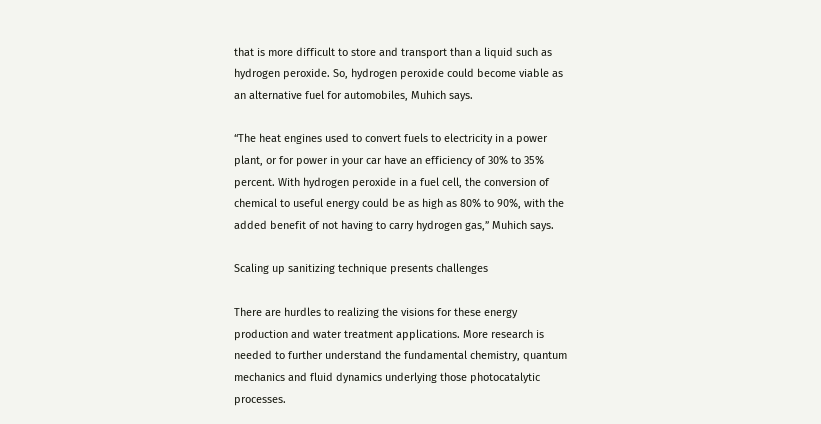that is more difficult to store and transport than a liquid such as hydrogen peroxide. So, hydrogen peroxide could become viable as an alternative fuel for automobiles, Muhich says.

“The heat engines used to convert fuels to electricity in a power plant, or for power in your car have an efficiency of 30% to 35% percent. With hydrogen peroxide in a fuel cell, the conversion of chemical to useful energy could be as high as 80% to 90%, with the added benefit of not having to carry hydrogen gas,” Muhich says.

Scaling up sanitizing technique presents challenges

There are hurdles to realizing the visions for these energy production and water treatment applications. More research is needed to further understand the fundamental chemistry, quantum mechanics and fluid dynamics underlying those photocatalytic processes.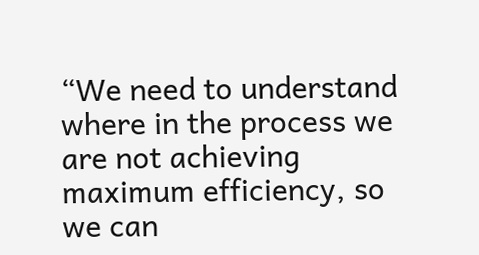“We need to understand where in the process we are not achieving maximum efficiency, so we can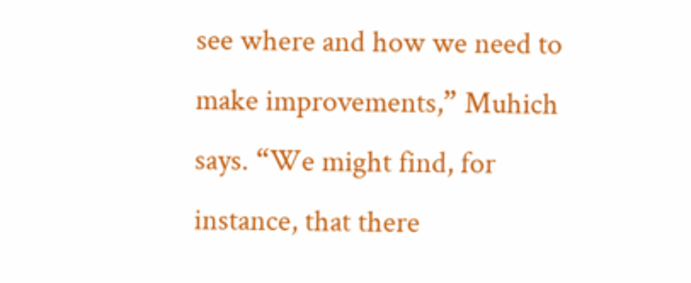see where and how we need to make improvements,” Muhich says. “We might find, for instance, that there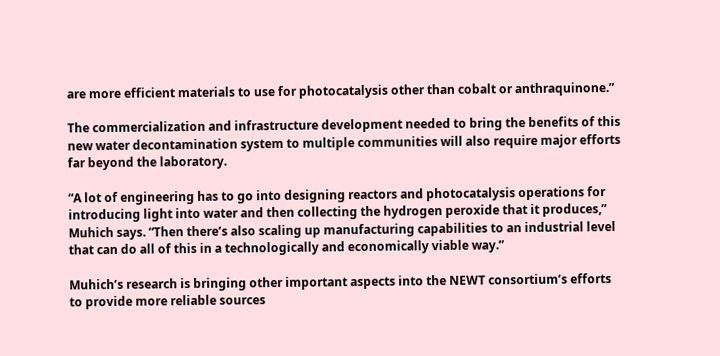are more efficient materials to use for photocatalysis other than cobalt or anthraquinone.”

The commercialization and infrastructure development needed to bring the benefits of this new water decontamination system to multiple communities will also require major efforts far beyond the laboratory.

“A lot of engineering has to go into designing reactors and photocatalysis operations for introducing light into water and then collecting the hydrogen peroxide that it produces,” Muhich says. “Then there’s also scaling up manufacturing capabilities to an industrial level that can do all of this in a technologically and economically viable way.”

Muhich’s research is bringing other important aspects into the NEWT consortium’s efforts to provide more reliable sources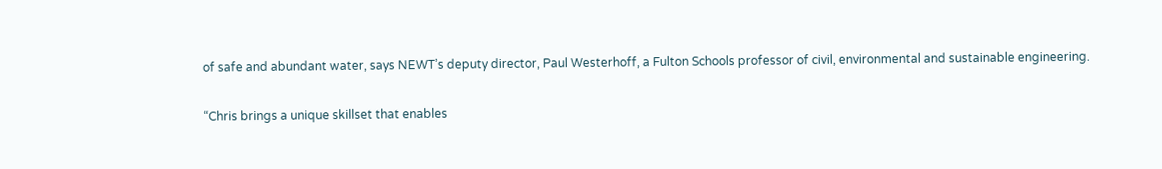of safe and abundant water, says NEWT’s deputy director, Paul Westerhoff, a Fulton Schools professor of civil, environmental and sustainable engineering.

“Chris brings a unique skillset that enables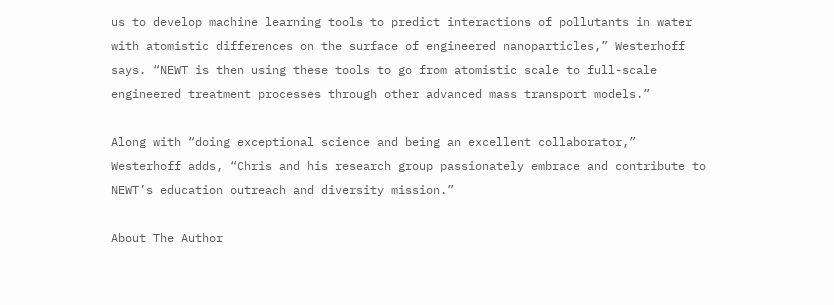us to develop machine learning tools to predict interactions of pollutants in water with atomistic differences on the surface of engineered nanoparticles,” Westerhoff says. “NEWT is then using these tools to go from atomistic scale to full-scale engineered treatment processes through other advanced mass transport models.”

Along with “doing exceptional science and being an excellent collaborator,” Westerhoff adds, “Chris and his research group passionately embrace and contribute to NEWT’s education outreach and diversity mission.”

About The Author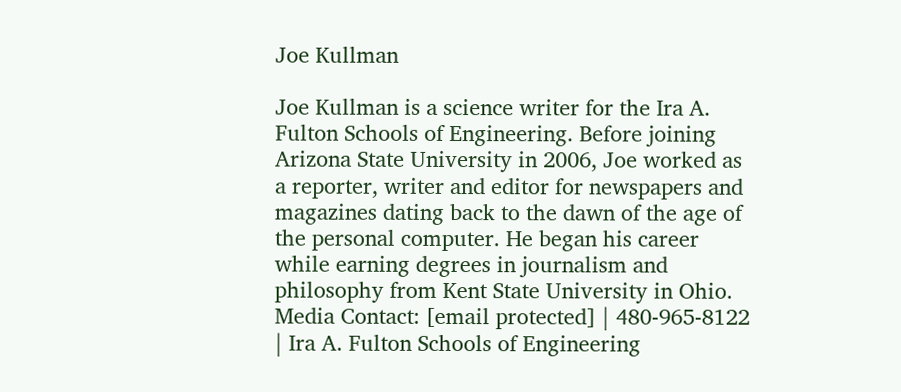Joe Kullman

Joe Kullman is a science writer for the Ira A. Fulton Schools of Engineering. Before joining Arizona State University in 2006, Joe worked as a reporter, writer and editor for newspapers and magazines dating back to the dawn of the age of the personal computer. He began his career while earning degrees in journalism and philosophy from Kent State University in Ohio. Media Contact: [email protected] | 480-965-8122 | Ira A. Fulton Schools of Engineering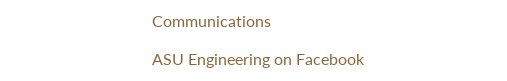Communications

ASU Engineering on Facebook